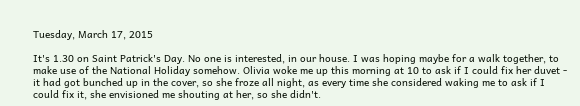Tuesday, March 17, 2015

It's 1.30 on Saint Patrick's Day. No one is interested, in our house. I was hoping maybe for a walk together, to make use of the National Holiday somehow. Olivia woke me up this morning at 10 to ask if I could fix her duvet - it had got bunched up in the cover, so she froze all night, as every time she considered waking me to ask if I could fix it, she envisioned me shouting at her, so she didn't.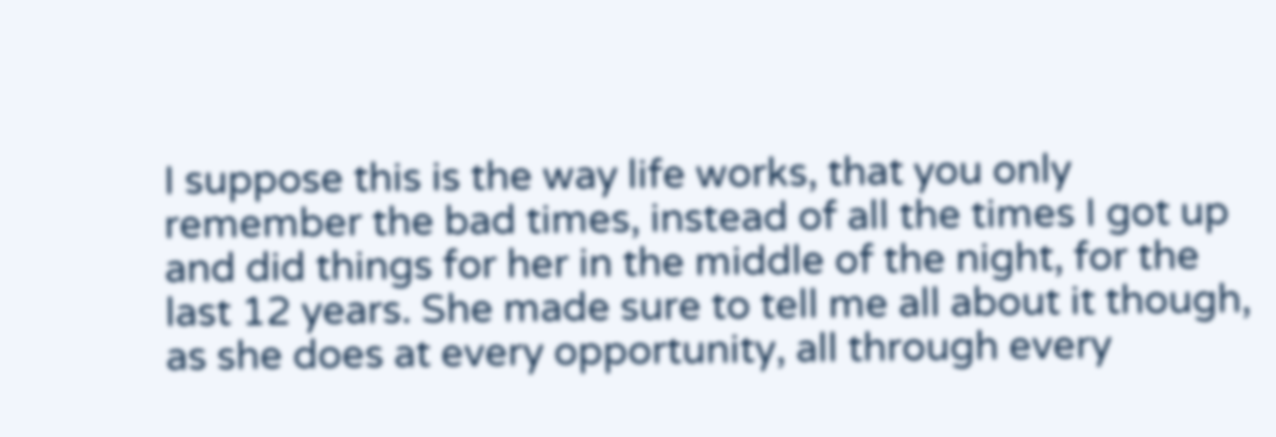I suppose this is the way life works, that you only remember the bad times, instead of all the times I got up and did things for her in the middle of the night, for the last 12 years. She made sure to tell me all about it though, as she does at every opportunity, all through every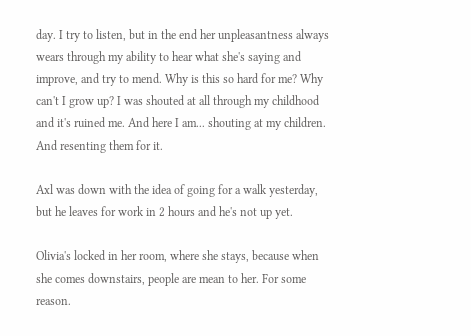day. I try to listen, but in the end her unpleasantness always wears through my ability to hear what she's saying and improve, and try to mend. Why is this so hard for me? Why can't I grow up? I was shouted at all through my childhood and it's ruined me. And here I am... shouting at my children. And resenting them for it.

Axl was down with the idea of going for a walk yesterday, but he leaves for work in 2 hours and he's not up yet.

Olivia's locked in her room, where she stays, because when she comes downstairs, people are mean to her. For some reason.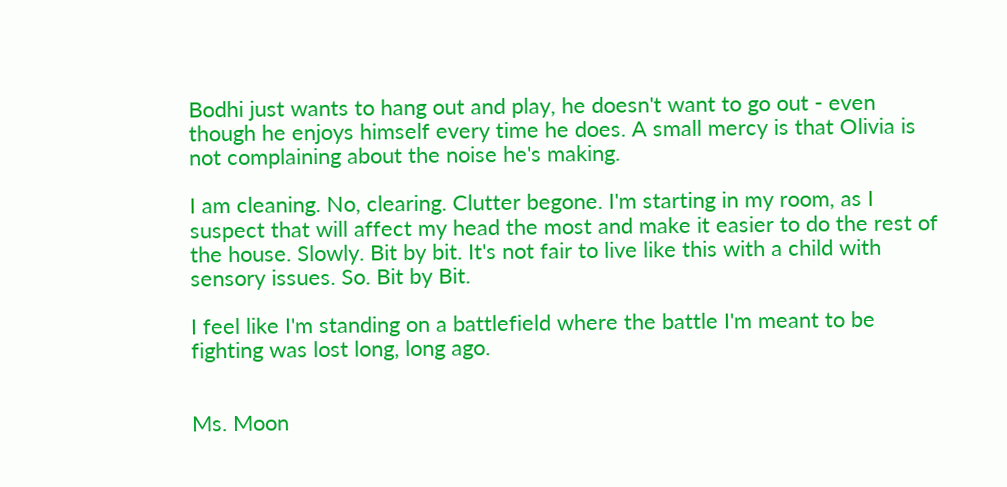Bodhi just wants to hang out and play, he doesn't want to go out - even though he enjoys himself every time he does. A small mercy is that Olivia is not complaining about the noise he's making.

I am cleaning. No, clearing. Clutter begone. I'm starting in my room, as I suspect that will affect my head the most and make it easier to do the rest of the house. Slowly. Bit by bit. It's not fair to live like this with a child with sensory issues. So. Bit by Bit.

I feel like I'm standing on a battlefield where the battle I'm meant to be fighting was lost long, long ago.


Ms. Moon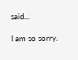said...

I am so sorry.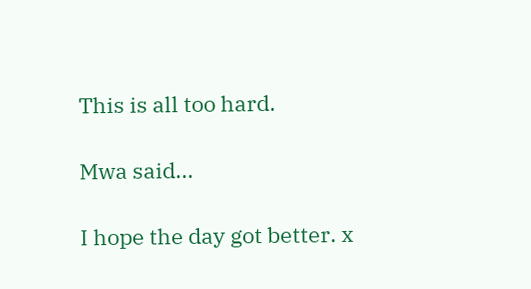This is all too hard.

Mwa said...

I hope the day got better. x